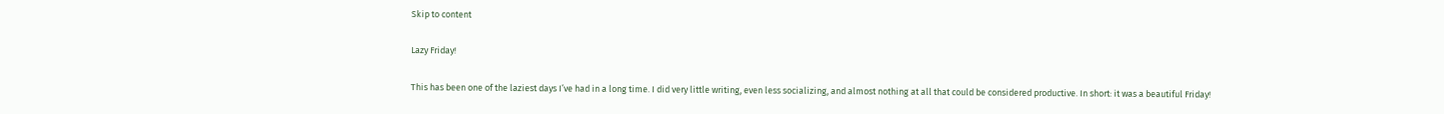Skip to content

Lazy Friday!

This has been one of the laziest days I’ve had in a long time. I did very little writing, even less socializing, and almost nothing at all that could be considered productive. In short: it was a beautiful Friday!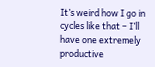It’s weird how I go in cycles like that – I’ll have one extremely productive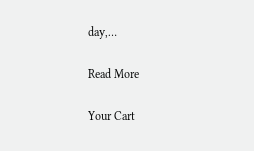day,…

Read More

Your Cart